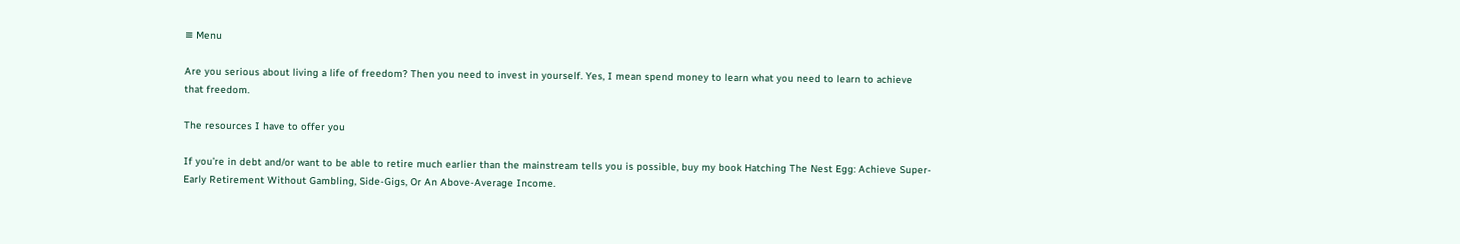≡ Menu

Are you serious about living a life of freedom? Then you need to invest in yourself. Yes, I mean spend money to learn what you need to learn to achieve that freedom.

The resources I have to offer you

If you’re in debt and/or want to be able to retire much earlier than the mainstream tells you is possible, buy my book Hatching The Nest Egg: Achieve Super-Early Retirement Without Gambling, Side-Gigs, Or An Above-Average Income.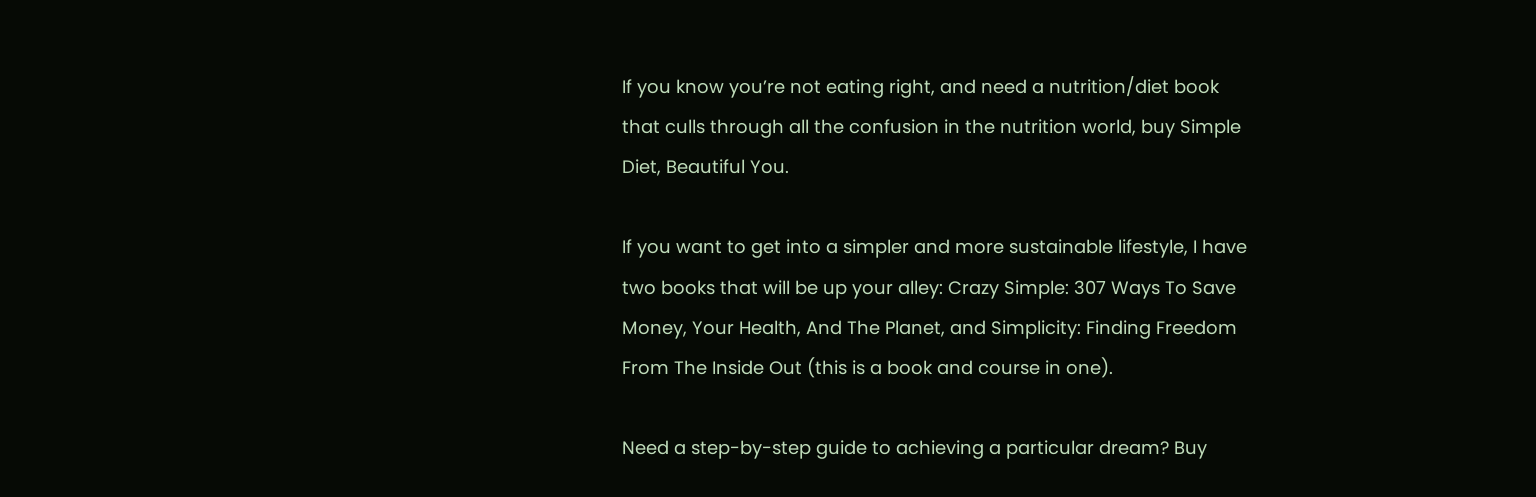If you know you’re not eating right, and need a nutrition/diet book that culls through all the confusion in the nutrition world, buy Simple Diet, Beautiful You.

If you want to get into a simpler and more sustainable lifestyle, I have two books that will be up your alley: Crazy Simple: 307 Ways To Save Money, Your Health, And The Planet, and Simplicity: Finding Freedom From The Inside Out (this is a book and course in one).

Need a step-by-step guide to achieving a particular dream? Buy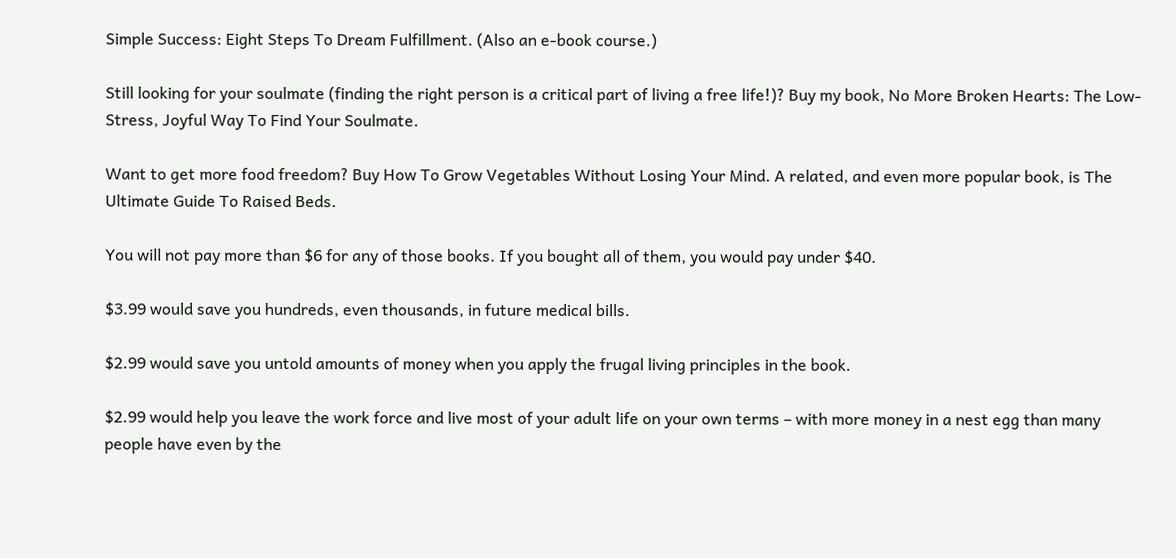Simple Success: Eight Steps To Dream Fulfillment. (Also an e-book course.)

Still looking for your soulmate (finding the right person is a critical part of living a free life!)? Buy my book, No More Broken Hearts: The Low-Stress, Joyful Way To Find Your Soulmate.

Want to get more food freedom? Buy How To Grow Vegetables Without Losing Your Mind. A related, and even more popular book, is The Ultimate Guide To Raised Beds.

You will not pay more than $6 for any of those books. If you bought all of them, you would pay under $40.

$3.99 would save you hundreds, even thousands, in future medical bills.

$2.99 would save you untold amounts of money when you apply the frugal living principles in the book.

$2.99 would help you leave the work force and live most of your adult life on your own terms – with more money in a nest egg than many people have even by the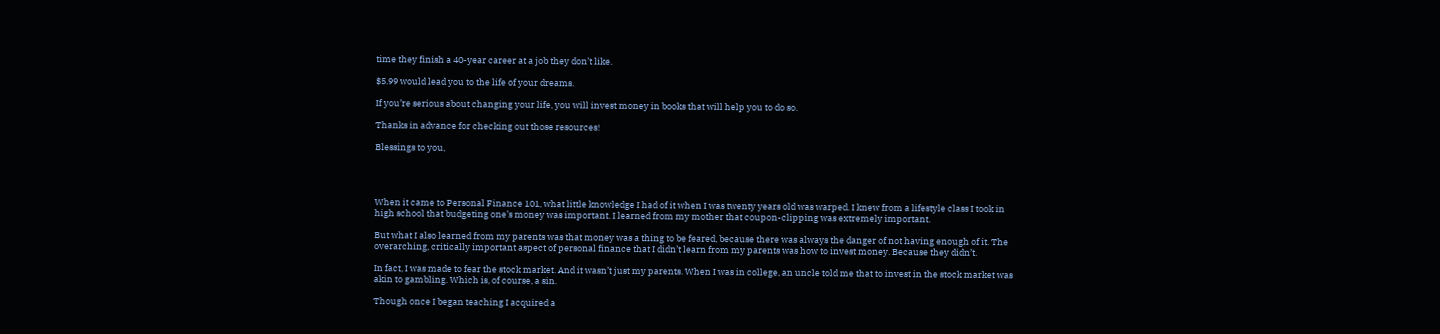time they finish a 40-year career at a job they don’t like.

$5.99 would lead you to the life of your dreams.

If you’re serious about changing your life, you will invest money in books that will help you to do so.

Thanks in advance for checking out those resources!

Blessings to you,




When it came to Personal Finance 101, what little knowledge I had of it when I was twenty years old was warped. I knew from a lifestyle class I took in high school that budgeting one’s money was important. I learned from my mother that coupon-clipping was extremely important.

But what I also learned from my parents was that money was a thing to be feared, because there was always the danger of not having enough of it. The overarching, critically important aspect of personal finance that I didn’t learn from my parents was how to invest money. Because they didn’t.

In fact, I was made to fear the stock market. And it wasn’t just my parents. When I was in college, an uncle told me that to invest in the stock market was akin to gambling. Which is, of course, a sin.

Though once I began teaching I acquired a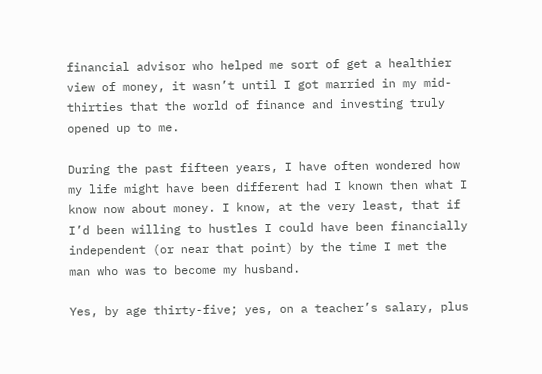financial advisor who helped me sort of get a healthier view of money, it wasn’t until I got married in my mid-thirties that the world of finance and investing truly opened up to me.

During the past fifteen years, I have often wondered how my life might have been different had I known then what I know now about money. I know, at the very least, that if I’d been willing to hustles I could have been financially independent (or near that point) by the time I met the man who was to become my husband.

Yes, by age thirty-five; yes, on a teacher’s salary, plus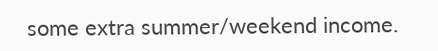some extra summer/weekend income.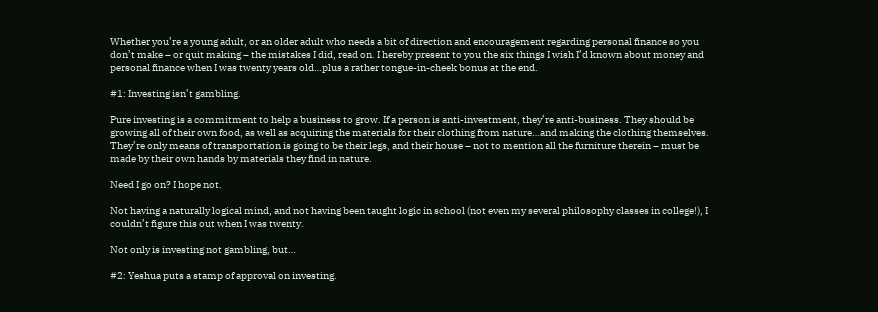Whether you’re a young adult, or an older adult who needs a bit of direction and encouragement regarding personal finance so you don’t make – or quit making – the mistakes I did, read on. I hereby present to you the six things I wish I’d known about money and personal finance when I was twenty years old…plus a rather tongue-in-cheek bonus at the end.

#1: Investing isn’t gambling.

Pure investing is a commitment to help a business to grow. If a person is anti-investment, they’re anti-business. They should be growing all of their own food, as well as acquiring the materials for their clothing from nature…and making the clothing themselves. They’re only means of transportation is going to be their legs, and their house – not to mention all the furniture therein – must be made by their own hands by materials they find in nature.

Need I go on? I hope not.

Not having a naturally logical mind, and not having been taught logic in school (not even my several philosophy classes in college!), I couldn’t figure this out when I was twenty.

Not only is investing not gambling, but…

#2: Yeshua puts a stamp of approval on investing.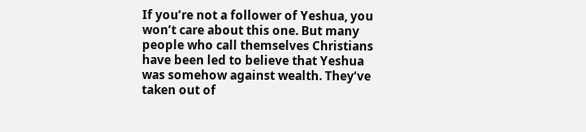If you’re not a follower of Yeshua, you won’t care about this one. But many people who call themselves Christians have been led to believe that Yeshua was somehow against wealth. They’ve taken out of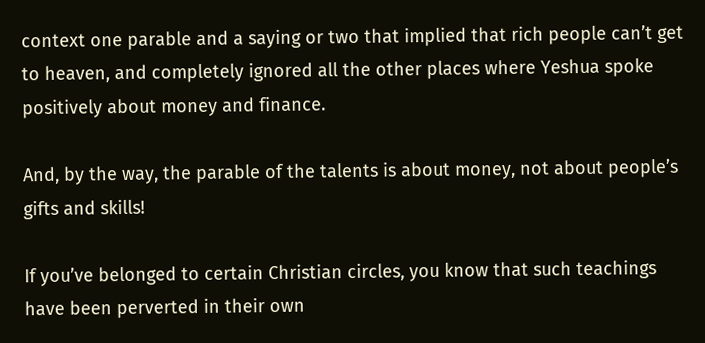context one parable and a saying or two that implied that rich people can’t get to heaven, and completely ignored all the other places where Yeshua spoke positively about money and finance.

And, by the way, the parable of the talents is about money, not about people’s gifts and skills!

If you’ve belonged to certain Christian circles, you know that such teachings have been perverted in their own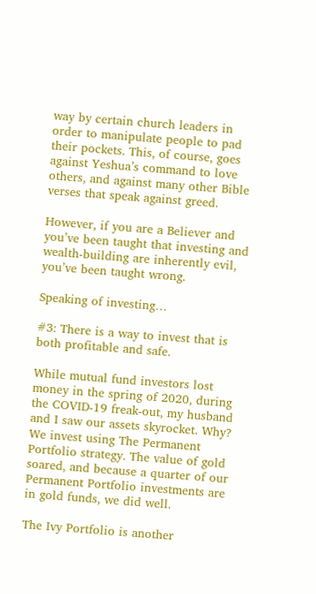way by certain church leaders in order to manipulate people to pad their pockets. This, of course, goes against Yeshua’s command to love others, and against many other Bible verses that speak against greed.

However, if you are a Believer and you’ve been taught that investing and wealth-building are inherently evil, you’ve been taught wrong.

Speaking of investing…

#3: There is a way to invest that is both profitable and safe.

While mutual fund investors lost money in the spring of 2020, during the COVID-19 freak-out, my husband and I saw our assets skyrocket. Why? We invest using The Permanent Portfolio strategy. The value of gold soared, and because a quarter of our Permanent Portfolio investments are in gold funds, we did well.

The Ivy Portfolio is another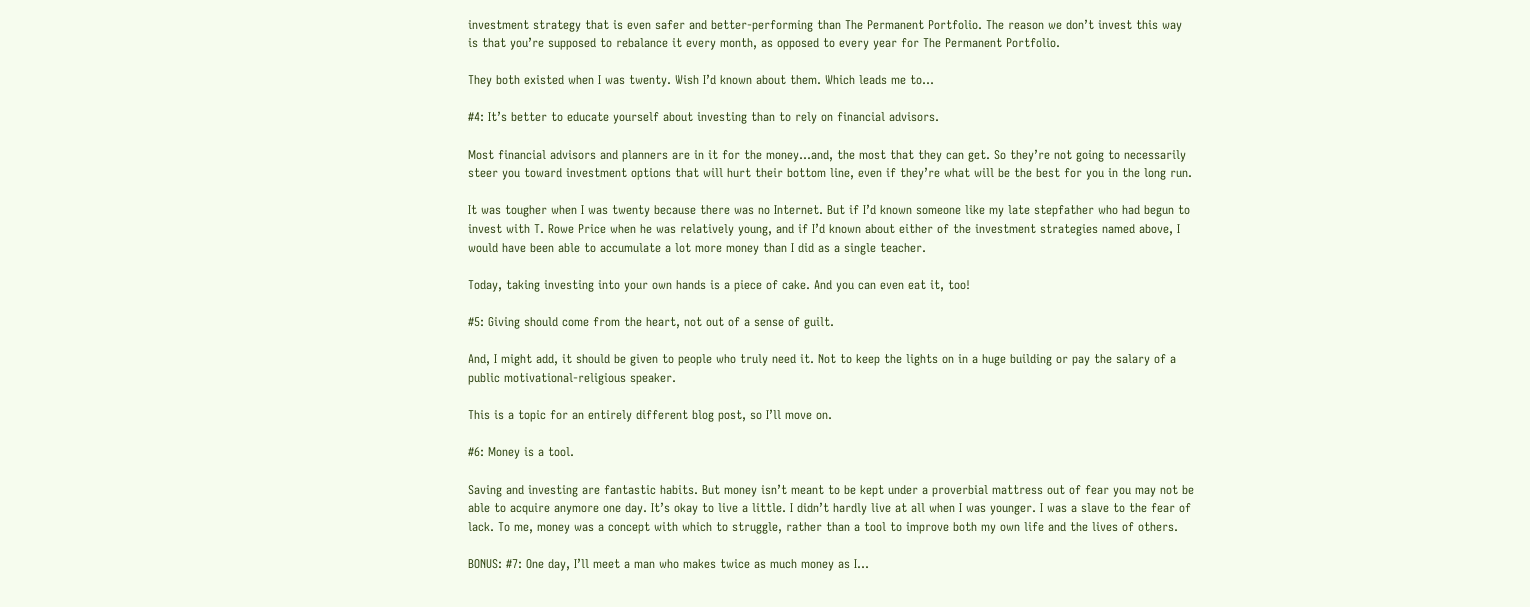investment strategy that is even safer and better-performing than The Permanent Portfolio. The reason we don’t invest this way is that you’re supposed to rebalance it every month, as opposed to every year for The Permanent Portfolio.

They both existed when I was twenty. Wish I’d known about them. Which leads me to…

#4: It’s better to educate yourself about investing than to rely on financial advisors.

Most financial advisors and planners are in it for the money…and, the most that they can get. So they’re not going to necessarily steer you toward investment options that will hurt their bottom line, even if they’re what will be the best for you in the long run.

It was tougher when I was twenty because there was no Internet. But if I’d known someone like my late stepfather who had begun to invest with T. Rowe Price when he was relatively young, and if I’d known about either of the investment strategies named above, I would have been able to accumulate a lot more money than I did as a single teacher.

Today, taking investing into your own hands is a piece of cake. And you can even eat it, too!

#5: Giving should come from the heart, not out of a sense of guilt.

And, I might add, it should be given to people who truly need it. Not to keep the lights on in a huge building or pay the salary of a public motivational-religious speaker.

This is a topic for an entirely different blog post, so I’ll move on.

#6: Money is a tool.

Saving and investing are fantastic habits. But money isn’t meant to be kept under a proverbial mattress out of fear you may not be able to acquire anymore one day. It’s okay to live a little. I didn’t hardly live at all when I was younger. I was a slave to the fear of lack. To me, money was a concept with which to struggle, rather than a tool to improve both my own life and the lives of others.

BONUS: #7: One day, I’ll meet a man who makes twice as much money as I…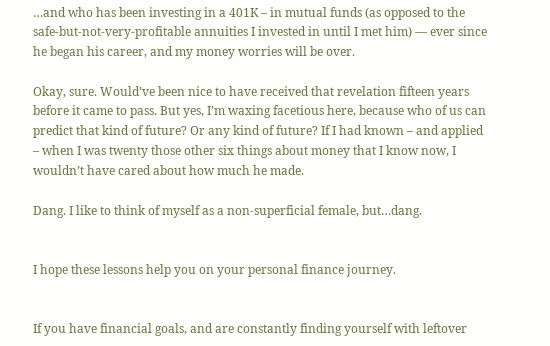…and who has been investing in a 401K – in mutual funds (as opposed to the safe-but-not-very-profitable annuities I invested in until I met him) — ever since he began his career, and my money worries will be over.

Okay, sure. Would’ve been nice to have received that revelation fifteen years before it came to pass. But yes, I’m waxing facetious here, because who of us can predict that kind of future? Or any kind of future? If I had known – and applied – when I was twenty those other six things about money that I know now, I wouldn’t have cared about how much he made.

Dang. I like to think of myself as a non-superficial female, but…dang.


I hope these lessons help you on your personal finance journey.


If you have financial goals, and are constantly finding yourself with leftover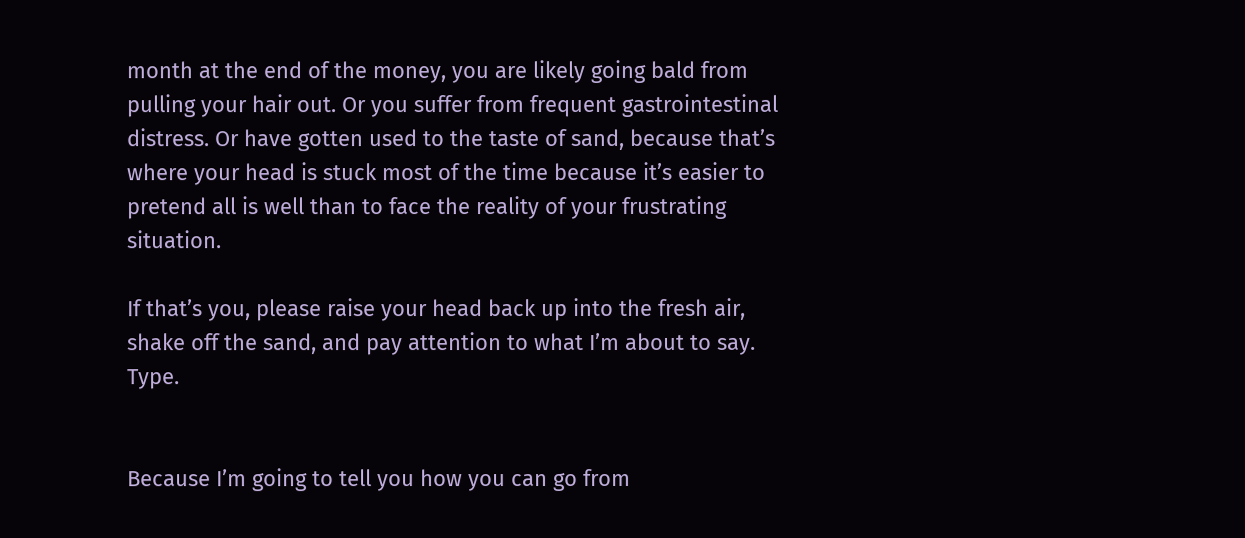month at the end of the money, you are likely going bald from pulling your hair out. Or you suffer from frequent gastrointestinal distress. Or have gotten used to the taste of sand, because that’s where your head is stuck most of the time because it’s easier to pretend all is well than to face the reality of your frustrating situation.

If that’s you, please raise your head back up into the fresh air, shake off the sand, and pay attention to what I’m about to say. Type.


Because I’m going to tell you how you can go from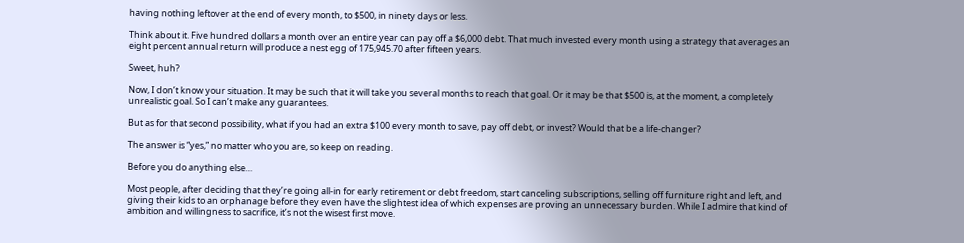having nothing leftover at the end of every month, to $500, in ninety days or less.

Think about it. Five hundred dollars a month over an entire year can pay off a $6,000 debt. That much invested every month using a strategy that averages an eight percent annual return will produce a nest egg of 175,945.70 after fifteen years.

Sweet, huh?

Now, I don’t know your situation. It may be such that it will take you several months to reach that goal. Or it may be that $500 is, at the moment, a completely unrealistic goal. So I can’t make any guarantees.

But as for that second possibility, what if you had an extra $100 every month to save, pay off debt, or invest? Would that be a life-changer?

The answer is “yes,” no matter who you are, so keep on reading.

Before you do anything else…

Most people, after deciding that they’re going all-in for early retirement or debt freedom, start canceling subscriptions, selling off furniture right and left, and giving their kids to an orphanage before they even have the slightest idea of which expenses are proving an unnecessary burden. While I admire that kind of ambition and willingness to sacrifice, it’s not the wisest first move.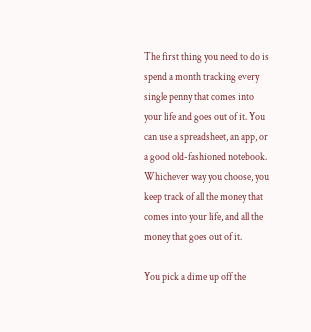The first thing you need to do is spend a month tracking every single penny that comes into your life and goes out of it. You can use a spreadsheet, an app, or a good old-fashioned notebook. Whichever way you choose, you keep track of all the money that comes into your life, and all the money that goes out of it.

You pick a dime up off the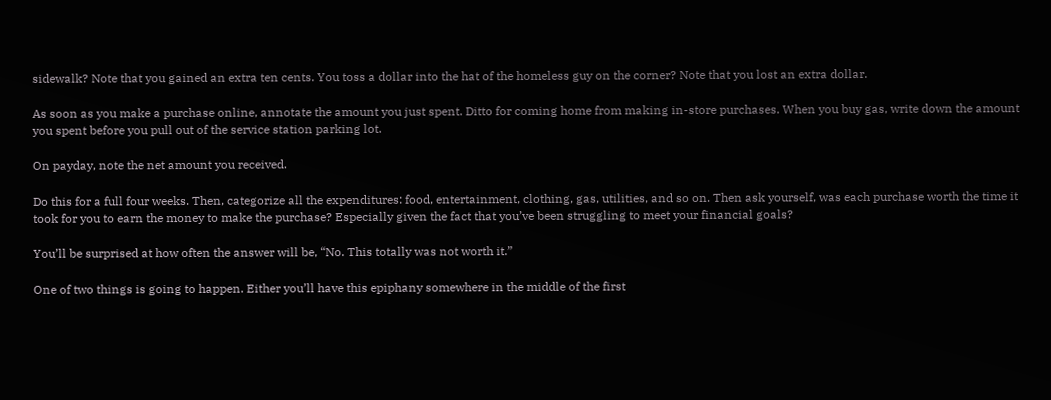sidewalk? Note that you gained an extra ten cents. You toss a dollar into the hat of the homeless guy on the corner? Note that you lost an extra dollar.

As soon as you make a purchase online, annotate the amount you just spent. Ditto for coming home from making in-store purchases. When you buy gas, write down the amount you spent before you pull out of the service station parking lot.

On payday, note the net amount you received.

Do this for a full four weeks. Then, categorize all the expenditures: food, entertainment, clothing, gas, utilities, and so on. Then ask yourself, was each purchase worth the time it took for you to earn the money to make the purchase? Especially given the fact that you’ve been struggling to meet your financial goals?

You’ll be surprised at how often the answer will be, “No. This totally was not worth it.”

One of two things is going to happen. Either you’ll have this epiphany somewhere in the middle of the first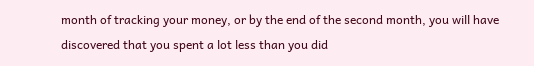month of tracking your money, or by the end of the second month, you will have discovered that you spent a lot less than you did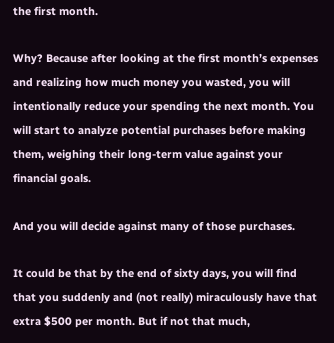the first month.

Why? Because after looking at the first month’s expenses and realizing how much money you wasted, you will intentionally reduce your spending the next month. You will start to analyze potential purchases before making them, weighing their long-term value against your financial goals.

And you will decide against many of those purchases.

It could be that by the end of sixty days, you will find that you suddenly and (not really) miraculously have that extra $500 per month. But if not that much,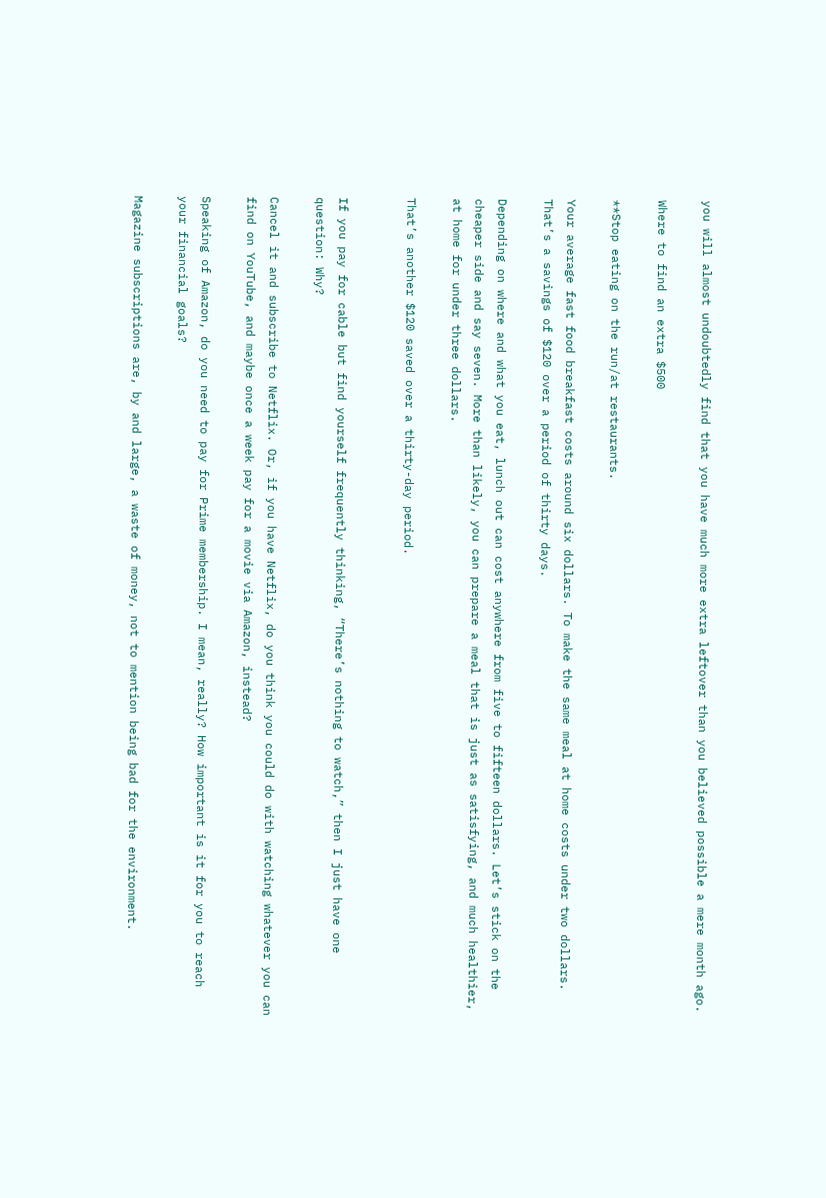you will almost undoubtedly find that you have much more extra leftover than you believed possible a mere month ago.

Where to find an extra $500

**Stop eating on the run/at restaurants.

Your average fast food breakfast costs around six dollars. To make the same meal at home costs under two dollars. That’s a savings of $120 over a period of thirty days.

Depending on where and what you eat, lunch out can cost anywhere from five to fifteen dollars. Let’s stick on the cheaper side and say seven. More than likely, you can prepare a meal that is just as satisfying, and much healthier, at home for under three dollars.

That’s another $120 saved over a thirty-day period.


If you pay for cable but find yourself frequently thinking, “There’s nothing to watch,” then I just have one question: Why?

Cancel it and subscribe to Netflix. Or, if you have Netflix, do you think you could do with watching whatever you can find on YouTube, and maybe once a week pay for a movie via Amazon, instead?

Speaking of Amazon, do you need to pay for Prime membership. I mean, really? How important is it for you to reach your financial goals?

Magazine subscriptions are, by and large, a waste of money, not to mention being bad for the environment.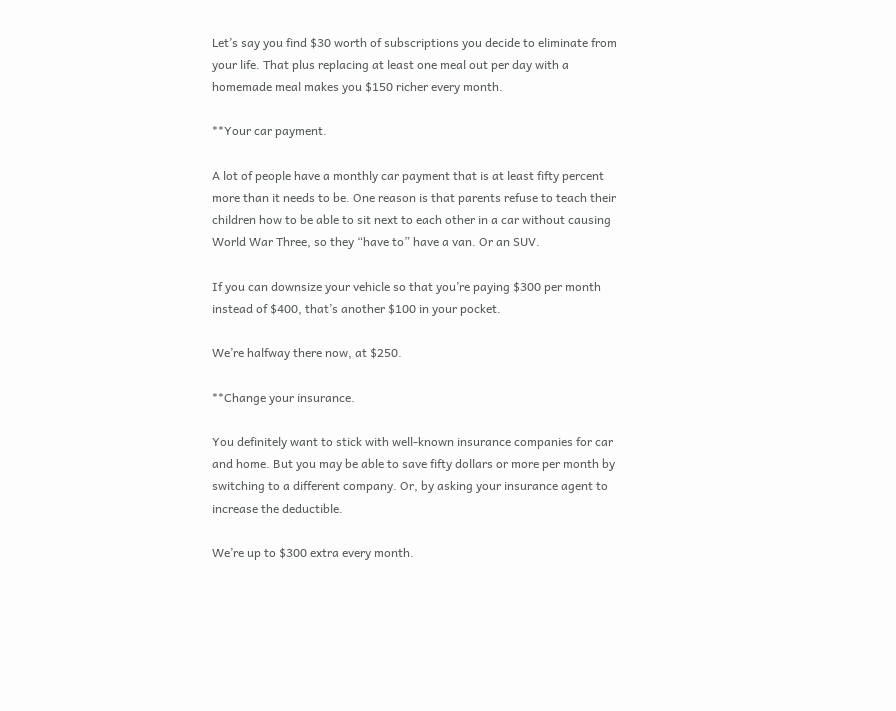Let’s say you find $30 worth of subscriptions you decide to eliminate from  your life. That plus replacing at least one meal out per day with a homemade meal makes you $150 richer every month.

**Your car payment.

A lot of people have a monthly car payment that is at least fifty percent more than it needs to be. One reason is that parents refuse to teach their children how to be able to sit next to each other in a car without causing World War Three, so they “have to” have a van. Or an SUV.

If you can downsize your vehicle so that you’re paying $300 per month instead of $400, that’s another $100 in your pocket.

We’re halfway there now, at $250.

**Change your insurance.

You definitely want to stick with well-known insurance companies for car and home. But you may be able to save fifty dollars or more per month by switching to a different company. Or, by asking your insurance agent to increase the deductible.

We’re up to $300 extra every month.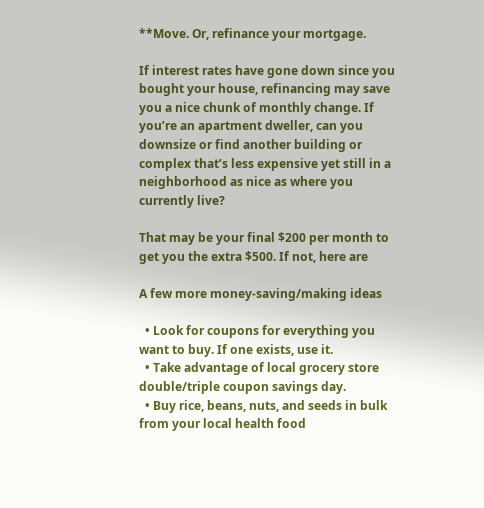**Move. Or, refinance your mortgage.

If interest rates have gone down since you bought your house, refinancing may save you a nice chunk of monthly change. If you’re an apartment dweller, can you downsize or find another building or complex that’s less expensive yet still in a neighborhood as nice as where you currently live?

That may be your final $200 per month to get you the extra $500. If not, here are

A few more money-saving/making ideas

  • Look for coupons for everything you want to buy. If one exists, use it.
  • Take advantage of local grocery store double/triple coupon savings day.
  • Buy rice, beans, nuts, and seeds in bulk from your local health food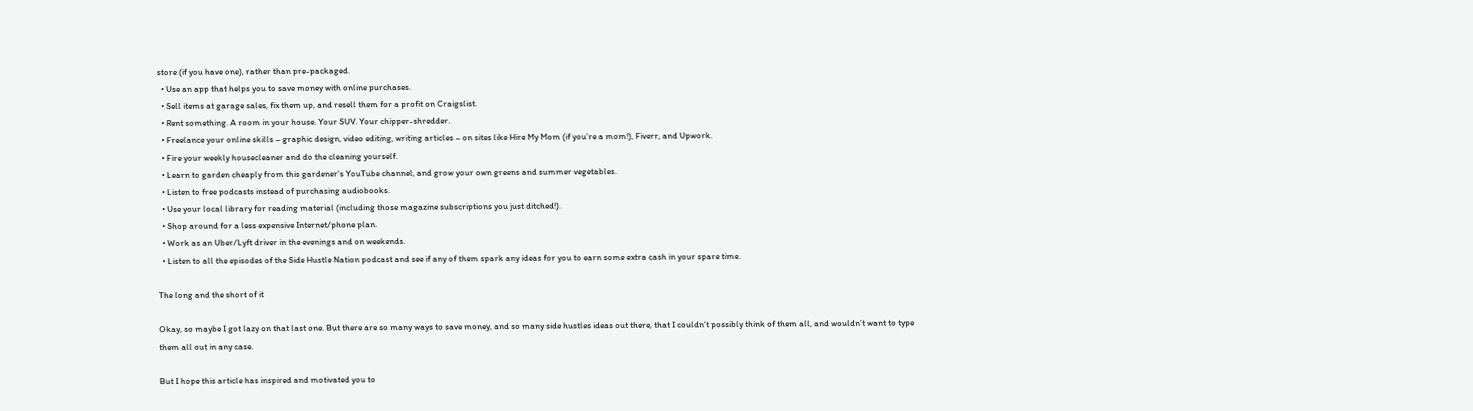store (if you have one), rather than pre-packaged.
  • Use an app that helps you to save money with online purchases.
  • Sell items at garage sales, fix them up, and resell them for a profit on Craigslist.
  • Rent something. A room in your house. Your SUV. Your chipper-shredder.
  • Freelance your online skills – graphic design, video editing, writing articles – on sites like Hire My Mom (if you’re a mom!), Fiverr, and Upwork.
  • Fire your weekly housecleaner and do the cleaning yourself.
  • Learn to garden cheaply from this gardener’s YouTube channel, and grow your own greens and summer vegetables.
  • Listen to free podcasts instead of purchasing audiobooks.
  • Use your local library for reading material (including those magazine subscriptions you just ditched!).
  • Shop around for a less expensive Internet/phone plan.
  • Work as an Uber/Lyft driver in the evenings and on weekends.
  • Listen to all the episodes of the Side Hustle Nation podcast and see if any of them spark any ideas for you to earn some extra cash in your spare time.

The long and the short of it

Okay, so maybe I got lazy on that last one. But there are so many ways to save money, and so many side hustles ideas out there, that I couldn’t possibly think of them all, and wouldn’t want to type them all out in any case.

But I hope this article has inspired and motivated you to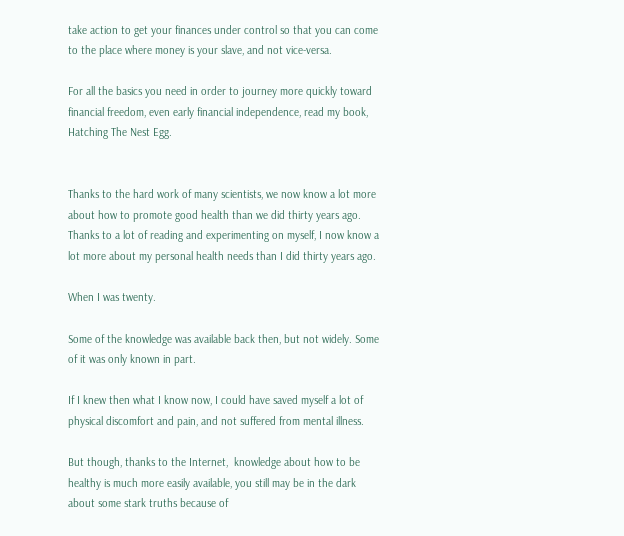take action to get your finances under control so that you can come to the place where money is your slave, and not vice-versa.

For all the basics you need in order to journey more quickly toward financial freedom, even early financial independence, read my book, Hatching The Nest Egg.


Thanks to the hard work of many scientists, we now know a lot more about how to promote good health than we did thirty years ago. Thanks to a lot of reading and experimenting on myself, I now know a lot more about my personal health needs than I did thirty years ago.

When I was twenty.

Some of the knowledge was available back then, but not widely. Some of it was only known in part.

If I knew then what I know now, I could have saved myself a lot of physical discomfort and pain, and not suffered from mental illness.

But though, thanks to the Internet,  knowledge about how to be healthy is much more easily available, you still may be in the dark about some stark truths because of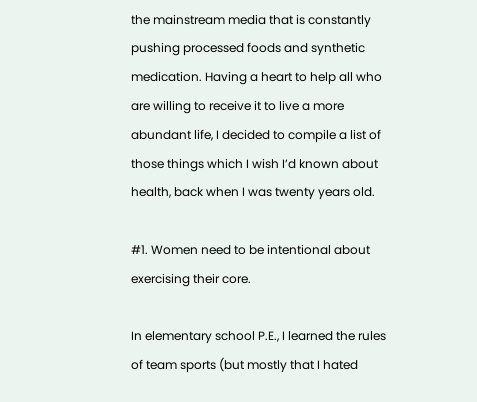the mainstream media that is constantly pushing processed foods and synthetic medication. Having a heart to help all who are willing to receive it to live a more abundant life, I decided to compile a list of those things which I wish I’d known about health, back when I was twenty years old.

#1. Women need to be intentional about exercising their core.

In elementary school P.E., I learned the rules of team sports (but mostly that I hated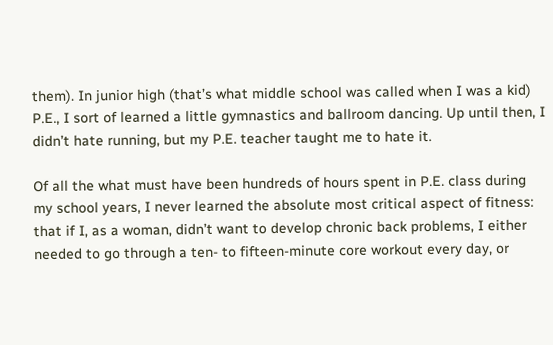them). In junior high (that’s what middle school was called when I was a kid) P.E., I sort of learned a little gymnastics and ballroom dancing. Up until then, I didn’t hate running, but my P.E. teacher taught me to hate it.

Of all the what must have been hundreds of hours spent in P.E. class during my school years, I never learned the absolute most critical aspect of fitness: that if I, as a woman, didn’t want to develop chronic back problems, I either needed to go through a ten- to fifteen-minute core workout every day, or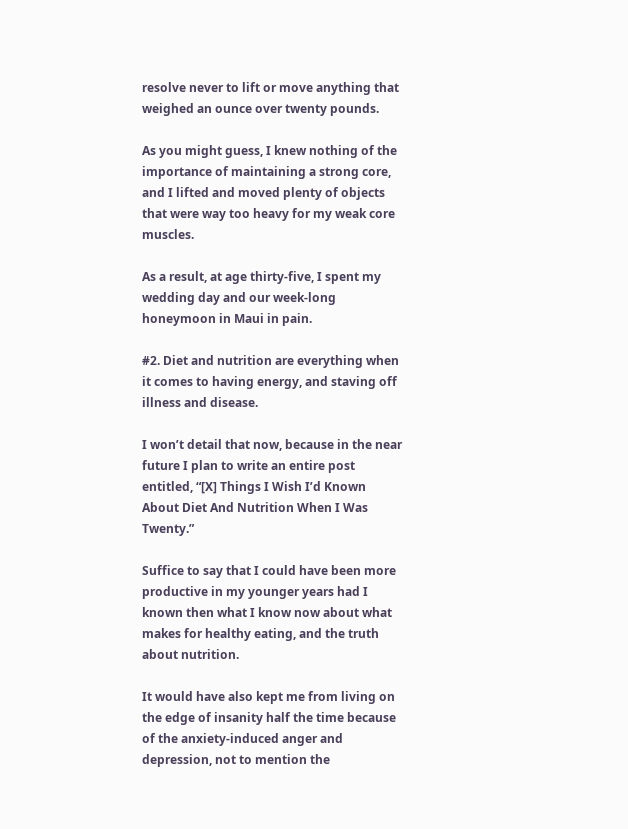resolve never to lift or move anything that weighed an ounce over twenty pounds.

As you might guess, I knew nothing of the importance of maintaining a strong core, and I lifted and moved plenty of objects that were way too heavy for my weak core muscles.

As a result, at age thirty-five, I spent my wedding day and our week-long honeymoon in Maui in pain.

#2. Diet and nutrition are everything when it comes to having energy, and staving off illness and disease.

I won’t detail that now, because in the near future I plan to write an entire post entitled, “[X] Things I Wish I’d Known About Diet And Nutrition When I Was Twenty.”

Suffice to say that I could have been more productive in my younger years had I known then what I know now about what makes for healthy eating, and the truth about nutrition.

It would have also kept me from living on the edge of insanity half the time because of the anxiety-induced anger and depression, not to mention the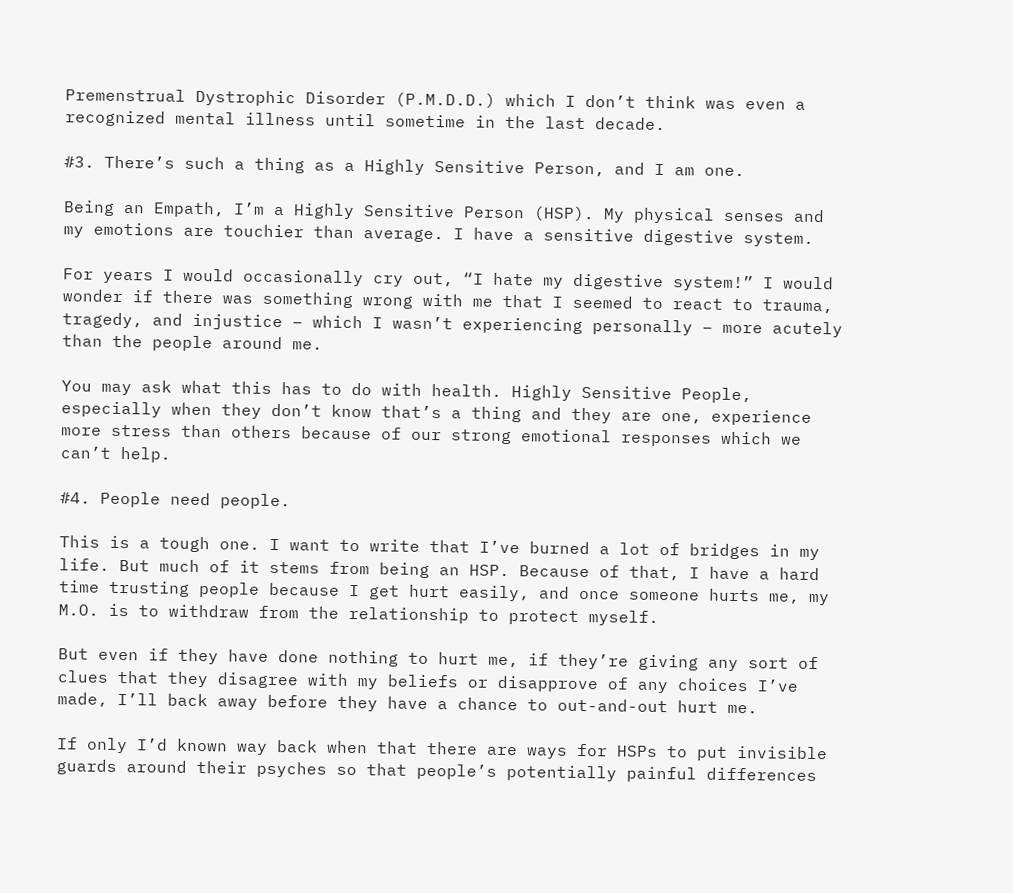Premenstrual Dystrophic Disorder (P.M.D.D.) which I don’t think was even a recognized mental illness until sometime in the last decade.

#3. There’s such a thing as a Highly Sensitive Person, and I am one.

Being an Empath, I’m a Highly Sensitive Person (HSP). My physical senses and my emotions are touchier than average. I have a sensitive digestive system.

For years I would occasionally cry out, “I hate my digestive system!” I would wonder if there was something wrong with me that I seemed to react to trauma, tragedy, and injustice – which I wasn’t experiencing personally – more acutely than the people around me.

You may ask what this has to do with health. Highly Sensitive People, especially when they don’t know that’s a thing and they are one, experience more stress than others because of our strong emotional responses which we can’t help.

#4. People need people.

This is a tough one. I want to write that I’ve burned a lot of bridges in my life. But much of it stems from being an HSP. Because of that, I have a hard time trusting people because I get hurt easily, and once someone hurts me, my M.O. is to withdraw from the relationship to protect myself.

But even if they have done nothing to hurt me, if they’re giving any sort of clues that they disagree with my beliefs or disapprove of any choices I’ve made, I’ll back away before they have a chance to out-and-out hurt me.

If only I’d known way back when that there are ways for HSPs to put invisible guards around their psyches so that people’s potentially painful differences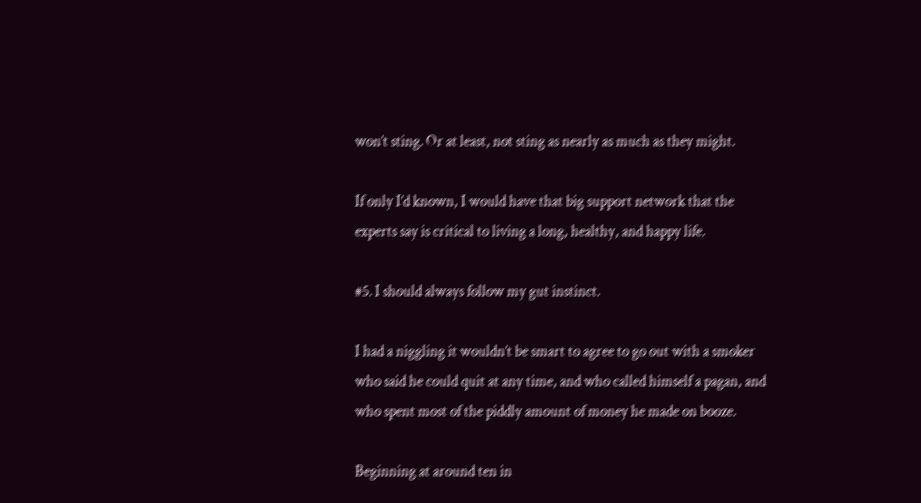won’t sting. Or at least, not sting as nearly as much as they might.

If only I’d known, I would have that big support network that the experts say is critical to living a long, healthy, and happy life.

#5. I should always follow my gut instinct.

I had a niggling it wouldn’t be smart to agree to go out with a smoker who said he could quit at any time, and who called himself a pagan, and who spent most of the piddly amount of money he made on booze.

Beginning at around ten in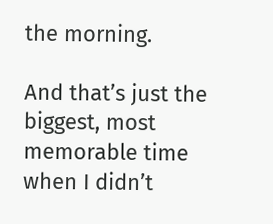the morning.

And that’s just the biggest, most memorable time when I didn’t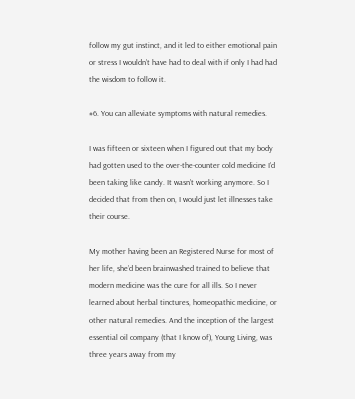follow my gut instinct, and it led to either emotional pain or stress I wouldn’t have had to deal with if only I had had the wisdom to follow it.

#6. You can alleviate symptoms with natural remedies.

I was fifteen or sixteen when I figured out that my body had gotten used to the over-the-counter cold medicine I’d been taking like candy. It wasn’t working anymore. So I decided that from then on, I would just let illnesses take their course.

My mother having been an Registered Nurse for most of her life, she’d been brainwashed trained to believe that modern medicine was the cure for all ills. So I never learned about herbal tinctures, homeopathic medicine, or other natural remedies. And the inception of the largest essential oil company (that I know of), Young Living, was three years away from my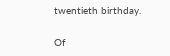twentieth birthday.

Of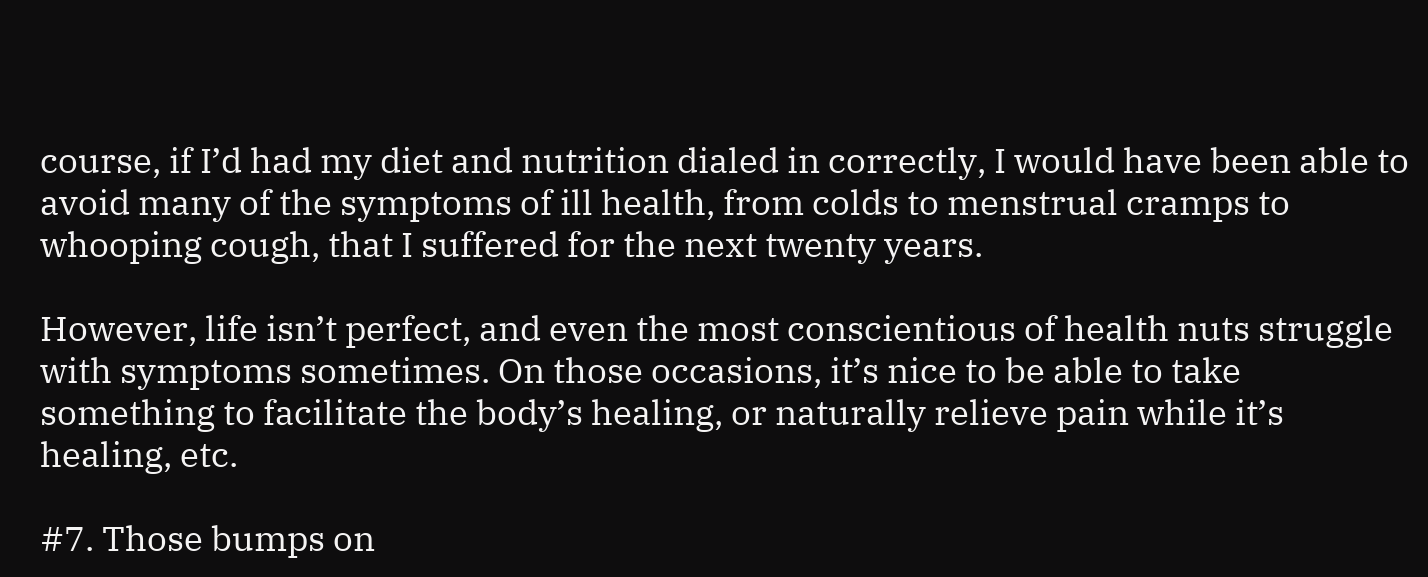course, if I’d had my diet and nutrition dialed in correctly, I would have been able to avoid many of the symptoms of ill health, from colds to menstrual cramps to whooping cough, that I suffered for the next twenty years.

However, life isn’t perfect, and even the most conscientious of health nuts struggle with symptoms sometimes. On those occasions, it’s nice to be able to take something to facilitate the body’s healing, or naturally relieve pain while it’s healing, etc.

#7. Those bumps on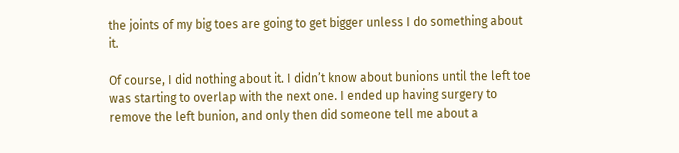the joints of my big toes are going to get bigger unless I do something about it.

Of course, I did nothing about it. I didn’t know about bunions until the left toe was starting to overlap with the next one. I ended up having surgery to remove the left bunion, and only then did someone tell me about a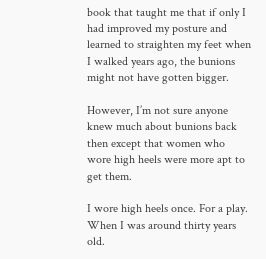book that taught me that if only I had improved my posture and learned to straighten my feet when I walked years ago, the bunions might not have gotten bigger.

However, I’m not sure anyone knew much about bunions back then except that women who wore high heels were more apt to get them.

I wore high heels once. For a play. When I was around thirty years old.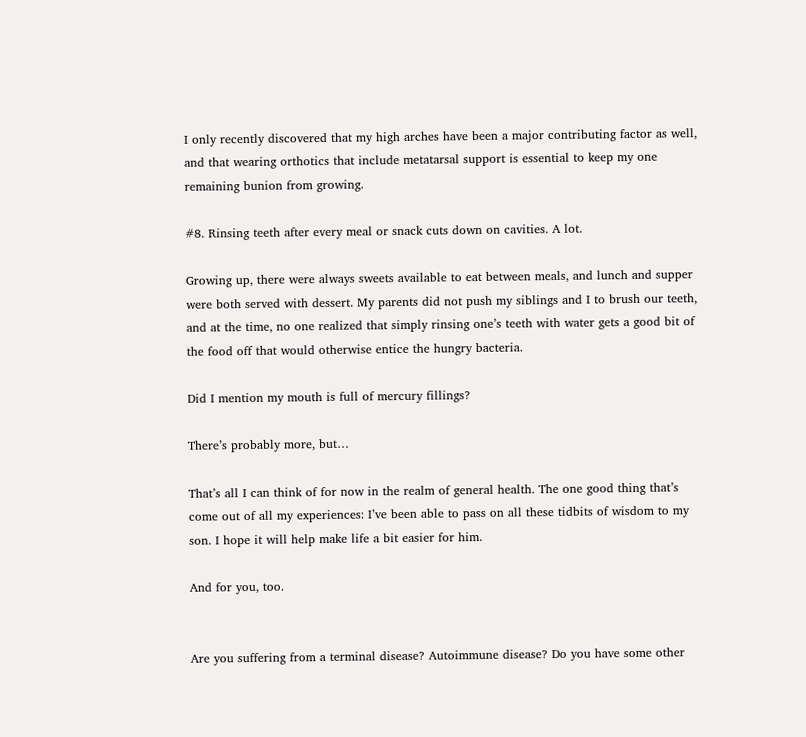I only recently discovered that my high arches have been a major contributing factor as well, and that wearing orthotics that include metatarsal support is essential to keep my one remaining bunion from growing.

#8. Rinsing teeth after every meal or snack cuts down on cavities. A lot.

Growing up, there were always sweets available to eat between meals, and lunch and supper were both served with dessert. My parents did not push my siblings and I to brush our teeth, and at the time, no one realized that simply rinsing one’s teeth with water gets a good bit of the food off that would otherwise entice the hungry bacteria.

Did I mention my mouth is full of mercury fillings?

There’s probably more, but…

That’s all I can think of for now in the realm of general health. The one good thing that’s come out of all my experiences: I’ve been able to pass on all these tidbits of wisdom to my son. I hope it will help make life a bit easier for him.

And for you, too.


Are you suffering from a terminal disease? Autoimmune disease? Do you have some other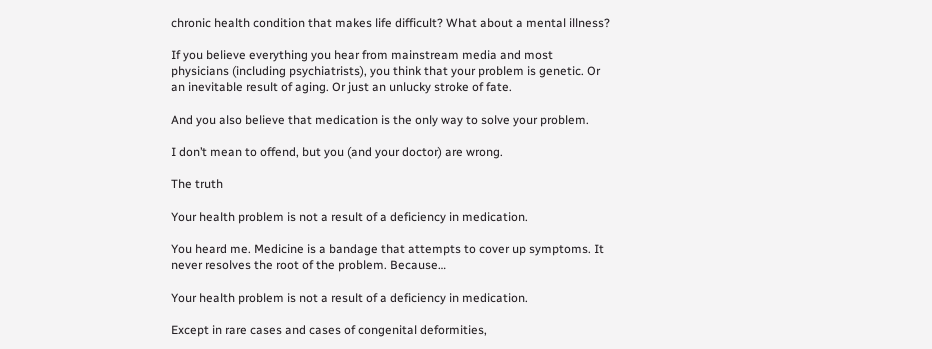chronic health condition that makes life difficult? What about a mental illness?

If you believe everything you hear from mainstream media and most physicians (including psychiatrists), you think that your problem is genetic. Or an inevitable result of aging. Or just an unlucky stroke of fate.

And you also believe that medication is the only way to solve your problem.

I don’t mean to offend, but you (and your doctor) are wrong.

The truth

Your health problem is not a result of a deficiency in medication.

You heard me. Medicine is a bandage that attempts to cover up symptoms. It never resolves the root of the problem. Because…

Your health problem is not a result of a deficiency in medication.

Except in rare cases and cases of congenital deformities,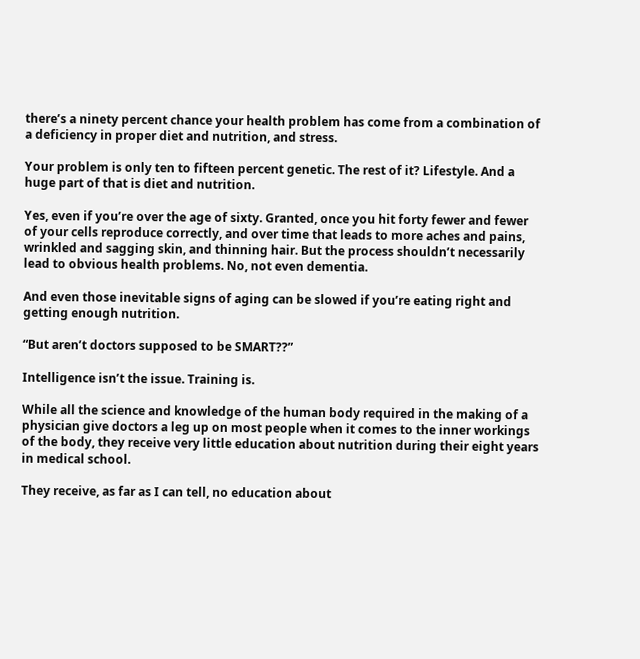there’s a ninety percent chance your health problem has come from a combination of a deficiency in proper diet and nutrition, and stress.

Your problem is only ten to fifteen percent genetic. The rest of it? Lifestyle. And a huge part of that is diet and nutrition.

Yes, even if you’re over the age of sixty. Granted, once you hit forty fewer and fewer of your cells reproduce correctly, and over time that leads to more aches and pains, wrinkled and sagging skin, and thinning hair. But the process shouldn’t necessarily lead to obvious health problems. No, not even dementia.

And even those inevitable signs of aging can be slowed if you’re eating right and getting enough nutrition.

“But aren’t doctors supposed to be SMART??”

Intelligence isn’t the issue. Training is.

While all the science and knowledge of the human body required in the making of a physician give doctors a leg up on most people when it comes to the inner workings of the body, they receive very little education about nutrition during their eight years in medical school.

They receive, as far as I can tell, no education about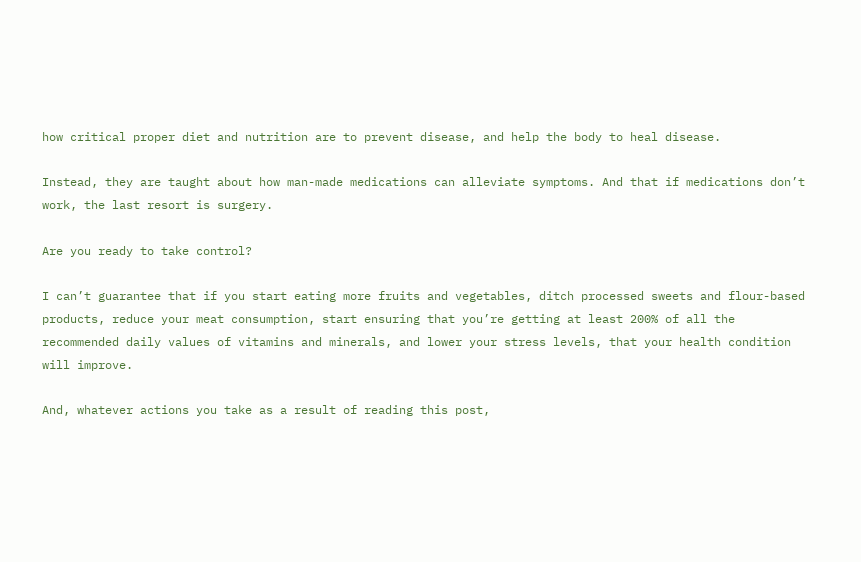how critical proper diet and nutrition are to prevent disease, and help the body to heal disease.

Instead, they are taught about how man-made medications can alleviate symptoms. And that if medications don’t work, the last resort is surgery.

Are you ready to take control?

I can’t guarantee that if you start eating more fruits and vegetables, ditch processed sweets and flour-based products, reduce your meat consumption, start ensuring that you’re getting at least 200% of all the recommended daily values of vitamins and minerals, and lower your stress levels, that your health condition will improve.

And, whatever actions you take as a result of reading this post,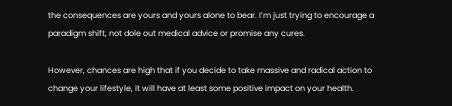the consequences are yours and yours alone to bear. I’m just trying to encourage a paradigm shift, not dole out medical advice or promise any cures.

However, chances are high that if you decide to take massive and radical action to change your lifestyle, it will have at least some positive impact on your health.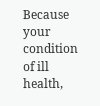Because your condition of ill health,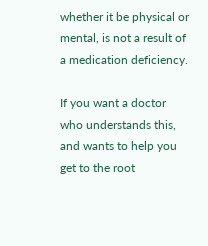whether it be physical or mental, is not a result of a medication deficiency.

If you want a doctor who understands this, and wants to help you get to the root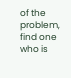of the problem, find one who is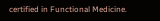certified in Functional Medicine.